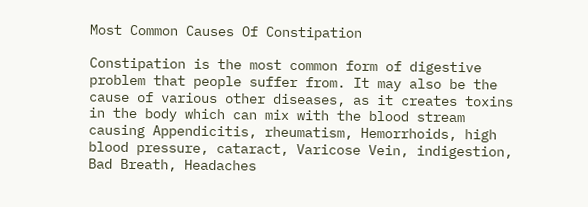Most Common Causes Of Constipation

Constipation is the most common form of digestive problem that people suffer from. It may also be the cause of various other diseases, as it creates toxins in the body which can mix with the blood stream causing Appendicitis, rheumatism, Hemorrhoids, high blood pressure, cataract, Varicose Vein, indigestion, Bad Breath, Headaches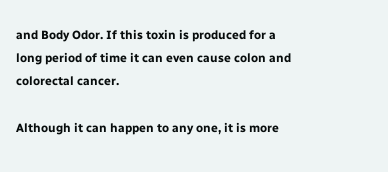and Body Odor. If this toxin is produced for a long period of time it can even cause colon and colorectal cancer.

Although it can happen to any one, it is more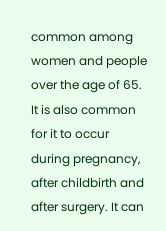common among women and people over the age of 65. It is also common for it to occur during pregnancy, after childbirth and after surgery. It can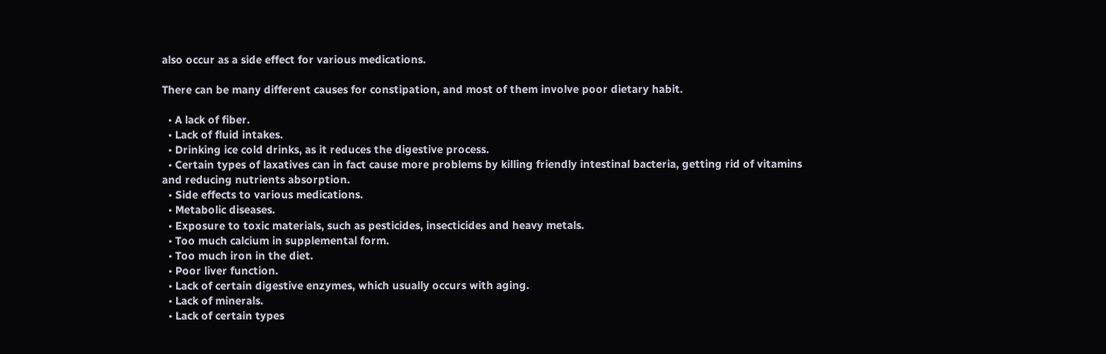also occur as a side effect for various medications.

There can be many different causes for constipation, and most of them involve poor dietary habit.

  • A lack of fiber.
  • Lack of fluid intakes.
  • Drinking ice cold drinks, as it reduces the digestive process.
  • Certain types of laxatives can in fact cause more problems by killing friendly intestinal bacteria, getting rid of vitamins and reducing nutrients absorption.
  • Side effects to various medications.
  • Metabolic diseases.
  • Exposure to toxic materials, such as pesticides, insecticides and heavy metals.
  • Too much calcium in supplemental form.
  • Too much iron in the diet.
  • Poor liver function.
  • Lack of certain digestive enzymes, which usually occurs with aging.
  • Lack of minerals.
  • Lack of certain types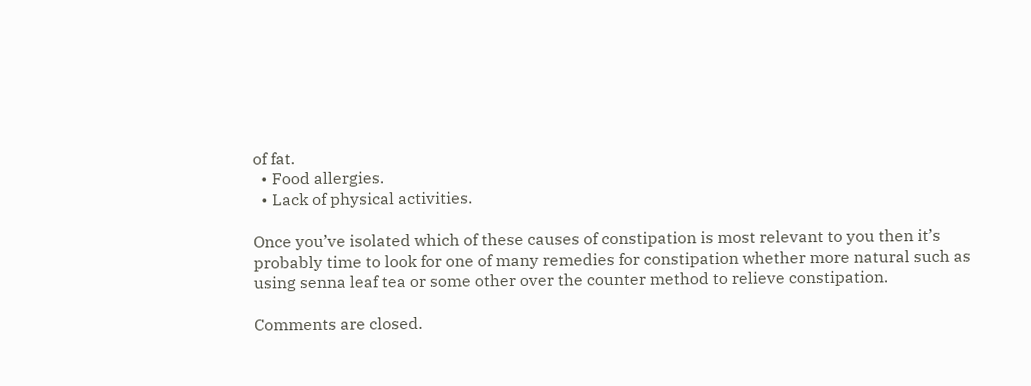of fat.
  • Food allergies.
  • Lack of physical activities.

Once you’ve isolated which of these causes of constipation is most relevant to you then it’s probably time to look for one of many remedies for constipation whether more natural such as using senna leaf tea or some other over the counter method to relieve constipation.

Comments are closed.